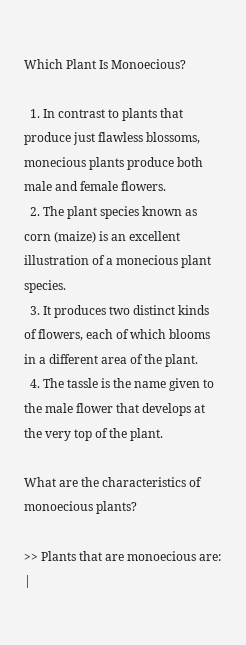Which Plant Is Monoecious?

  1. In contrast to plants that produce just flawless blossoms, monecious plants produce both male and female flowers.
  2. The plant species known as corn (maize) is an excellent illustration of a monecious plant species.
  3. It produces two distinct kinds of flowers, each of which blooms in a different area of the plant.
  4. The tassle is the name given to the male flower that develops at the very top of the plant.

What are the characteristics of monoecious plants?

>> Plants that are monoecious are: |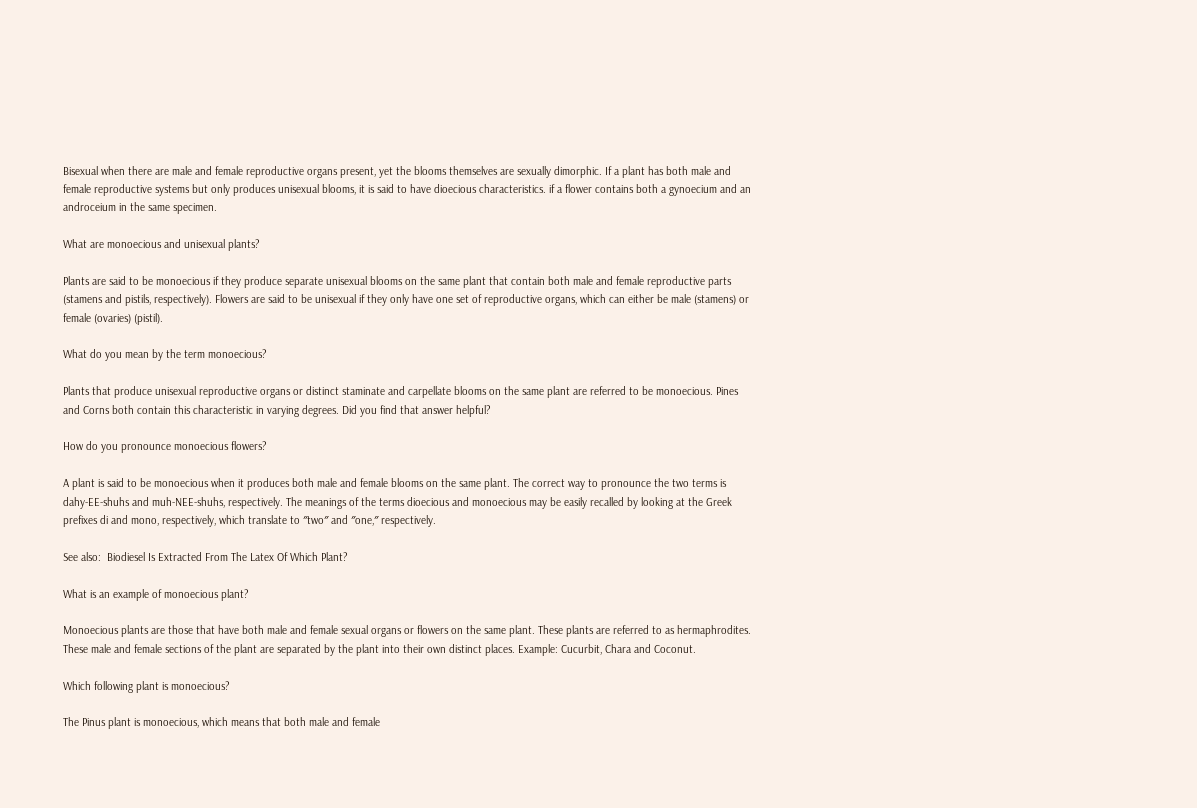Bisexual when there are male and female reproductive organs present, yet the blooms themselves are sexually dimorphic. If a plant has both male and female reproductive systems but only produces unisexual blooms, it is said to have dioecious characteristics. if a flower contains both a gynoecium and an androceium in the same specimen.

What are monoecious and unisexual plants?

Plants are said to be monoecious if they produce separate unisexual blooms on the same plant that contain both male and female reproductive parts (stamens and pistils, respectively). Flowers are said to be unisexual if they only have one set of reproductive organs, which can either be male (stamens) or female (ovaries) (pistil).

What do you mean by the term monoecious?

Plants that produce unisexual reproductive organs or distinct staminate and carpellate blooms on the same plant are referred to be monoecious. Pines and Corns both contain this characteristic in varying degrees. Did you find that answer helpful?

How do you pronounce monoecious flowers?

A plant is said to be monoecious when it produces both male and female blooms on the same plant. The correct way to pronounce the two terms is dahy-EE-shuhs and muh-NEE-shuhs, respectively. The meanings of the terms dioecious and monoecious may be easily recalled by looking at the Greek prefixes di and mono, respectively, which translate to ″two″ and ″one,″ respectively.

See also:  Biodiesel Is Extracted From The Latex Of Which Plant?

What is an example of monoecious plant?

Monoecious plants are those that have both male and female sexual organs or flowers on the same plant. These plants are referred to as hermaphrodites. These male and female sections of the plant are separated by the plant into their own distinct places. Example: Cucurbit, Chara and Coconut.

Which following plant is monoecious?

The Pinus plant is monoecious, which means that both male and female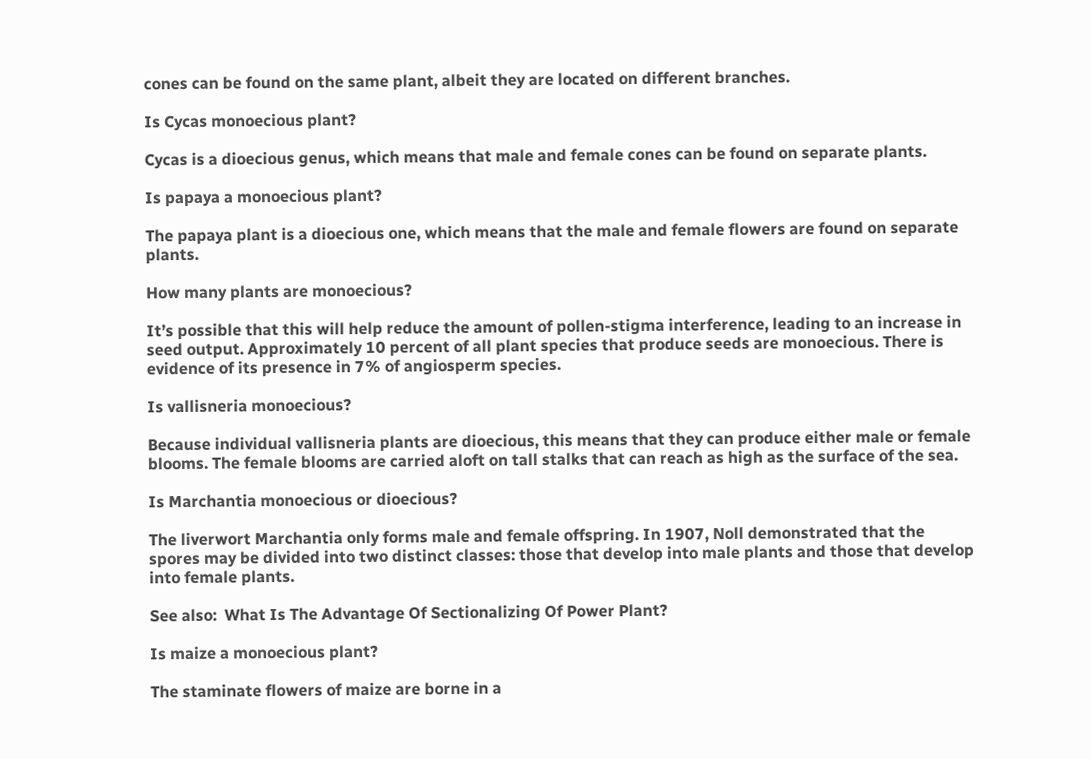cones can be found on the same plant, albeit they are located on different branches.

Is Cycas monoecious plant?

Cycas is a dioecious genus, which means that male and female cones can be found on separate plants.

Is papaya a monoecious plant?

The papaya plant is a dioecious one, which means that the male and female flowers are found on separate plants.

How many plants are monoecious?

It’s possible that this will help reduce the amount of pollen-stigma interference, leading to an increase in seed output. Approximately 10 percent of all plant species that produce seeds are monoecious. There is evidence of its presence in 7% of angiosperm species.

Is vallisneria monoecious?

Because individual vallisneria plants are dioecious, this means that they can produce either male or female blooms. The female blooms are carried aloft on tall stalks that can reach as high as the surface of the sea.

Is Marchantia monoecious or dioecious?

The liverwort Marchantia only forms male and female offspring. In 1907, Noll demonstrated that the spores may be divided into two distinct classes: those that develop into male plants and those that develop into female plants.

See also:  What Is The Advantage Of Sectionalizing Of Power Plant?

Is maize a monoecious plant?

The staminate flowers of maize are borne in a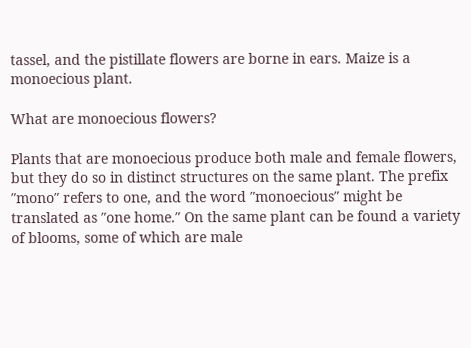tassel, and the pistillate flowers are borne in ears. Maize is a monoecious plant.

What are monoecious flowers?

Plants that are monoecious produce both male and female flowers, but they do so in distinct structures on the same plant. The prefix ″mono″ refers to one, and the word ″monoecious″ might be translated as ″one home.″ On the same plant can be found a variety of blooms, some of which are male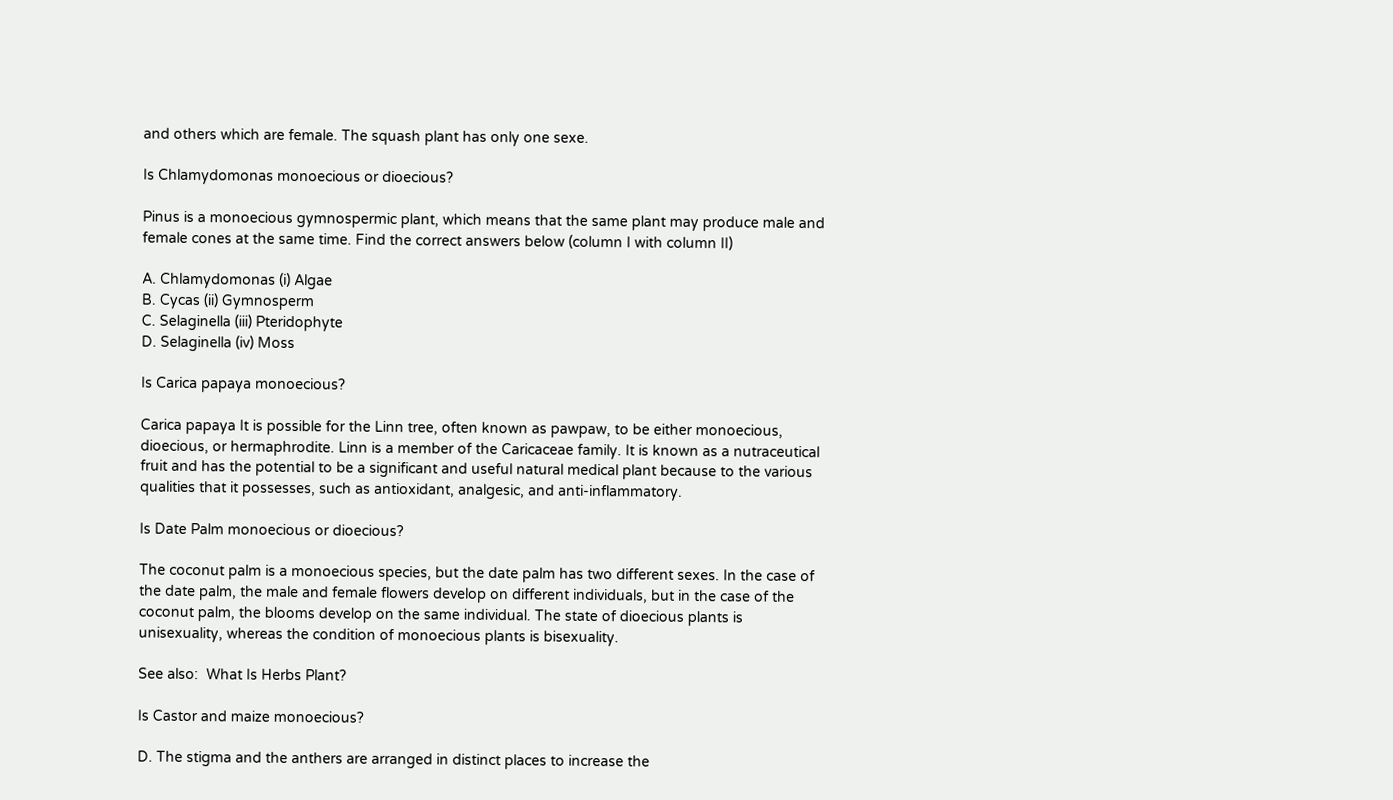and others which are female. The squash plant has only one sexe.

Is Chlamydomonas monoecious or dioecious?

Pinus is a monoecious gymnospermic plant, which means that the same plant may produce male and female cones at the same time. Find the correct answers below (column I with column II)

A. Chlamydomonas (i) Algae
B. Cycas (ii) Gymnosperm
C. Selaginella (iii) Pteridophyte
D. Selaginella (iv) Moss

Is Carica papaya monoecious?

Carica papaya It is possible for the Linn tree, often known as pawpaw, to be either monoecious, dioecious, or hermaphrodite. Linn is a member of the Caricaceae family. It is known as a nutraceutical fruit and has the potential to be a significant and useful natural medical plant because to the various qualities that it possesses, such as antioxidant, analgesic, and anti-inflammatory.

Is Date Palm monoecious or dioecious?

The coconut palm is a monoecious species, but the date palm has two different sexes. In the case of the date palm, the male and female flowers develop on different individuals, but in the case of the coconut palm, the blooms develop on the same individual. The state of dioecious plants is unisexuality, whereas the condition of monoecious plants is bisexuality.

See also:  What Is Herbs Plant?

Is Castor and maize monoecious?

D. The stigma and the anthers are arranged in distinct places to increase the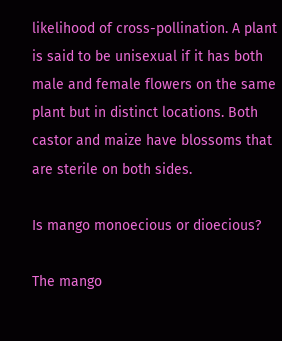likelihood of cross-pollination. A plant is said to be unisexual if it has both male and female flowers on the same plant but in distinct locations. Both castor and maize have blossoms that are sterile on both sides.

Is mango monoecious or dioecious?

The mango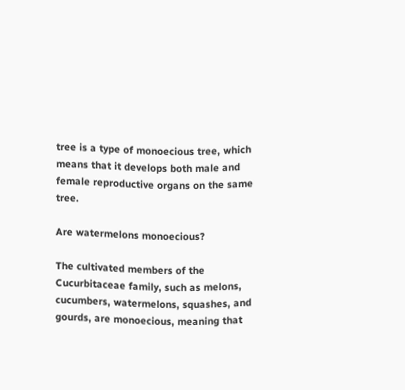tree is a type of monoecious tree, which means that it develops both male and female reproductive organs on the same tree.

Are watermelons monoecious?

The cultivated members of the Cucurbitaceae family, such as melons, cucumbers, watermelons, squashes, and gourds, are monoecious, meaning that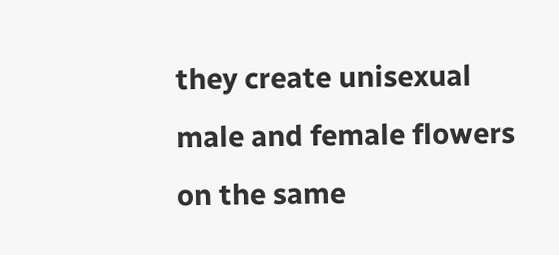they create unisexual male and female flowers on the same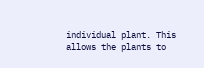individual plant. This allows the plants to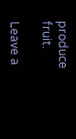produce fruit.

Leave a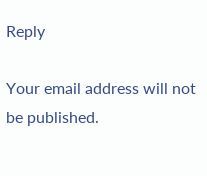Reply

Your email address will not be published.